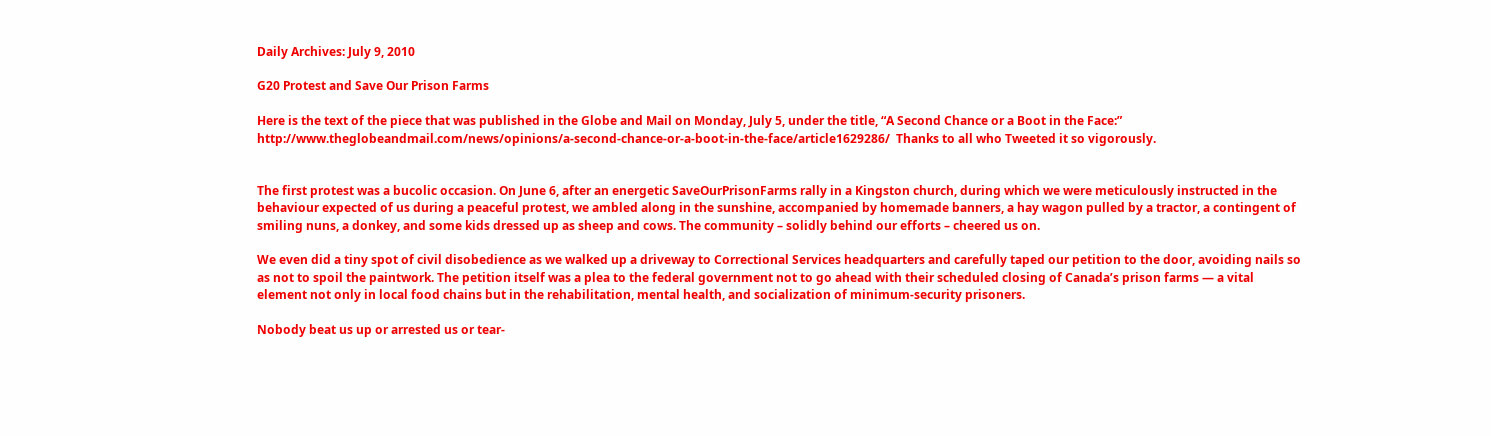Daily Archives: July 9, 2010

G20 Protest and Save Our Prison Farms

Here is the text of the piece that was published in the Globe and Mail on Monday, July 5, under the title, “A Second Chance or a Boot in the Face:” http://www.theglobeandmail.com/news/opinions/a-second-chance-or-a-boot-in-the-face/article1629286/  Thanks to all who Tweeted it so vigorously.


The first protest was a bucolic occasion. On June 6, after an energetic SaveOurPrisonFarms rally in a Kingston church, during which we were meticulously instructed in the behaviour expected of us during a peaceful protest, we ambled along in the sunshine, accompanied by homemade banners, a hay wagon pulled by a tractor, a contingent of smiling nuns, a donkey, and some kids dressed up as sheep and cows. The community – solidly behind our efforts – cheered us on.

We even did a tiny spot of civil disobedience as we walked up a driveway to Correctional Services headquarters and carefully taped our petition to the door, avoiding nails so as not to spoil the paintwork. The petition itself was a plea to the federal government not to go ahead with their scheduled closing of Canada’s prison farms — a vital element not only in local food chains but in the rehabilitation, mental health, and socialization of minimum-security prisoners.

Nobody beat us up or arrested us or tear-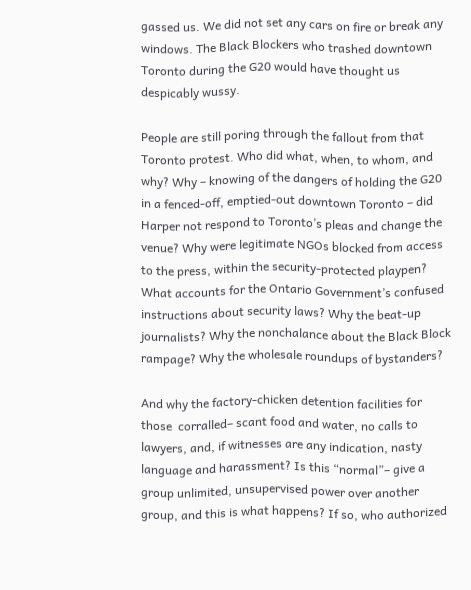gassed us. We did not set any cars on fire or break any windows. The Black Blockers who trashed downtown Toronto during the G20 would have thought us despicably wussy.

People are still poring through the fallout from that Toronto protest. Who did what, when, to whom, and why? Why – knowing of the dangers of holding the G20 in a fenced-off, emptied-out downtown Toronto – did Harper not respond to Toronto’s pleas and change the venue? Why were legitimate NGOs blocked from access to the press, within the security-protected playpen? What accounts for the Ontario Government’s confused instructions about security laws? Why the beat-up journalists? Why the nonchalance about the Black Block rampage? Why the wholesale roundups of bystanders?

And why the factory-chicken detention facilities for those  corralled– scant food and water, no calls to lawyers, and, if witnesses are any indication, nasty language and harassment? Is this “normal”– give a group unlimited, unsupervised power over another group, and this is what happens? If so, who authorized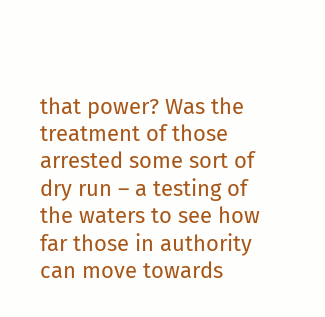that power? Was the treatment of those arrested some sort of dry run – a testing of the waters to see how far those in authority can move towards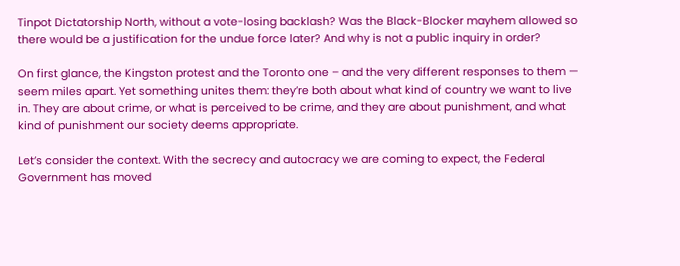Tinpot Dictatorship North, without a vote-losing backlash? Was the Black-Blocker mayhem allowed so there would be a justification for the undue force later? And why is not a public inquiry in order?

On first glance, the Kingston protest and the Toronto one – and the very different responses to them — seem miles apart. Yet something unites them: they’re both about what kind of country we want to live in. They are about crime, or what is perceived to be crime, and they are about punishment, and what kind of punishment our society deems appropriate.

Let’s consider the context. With the secrecy and autocracy we are coming to expect, the Federal Government has moved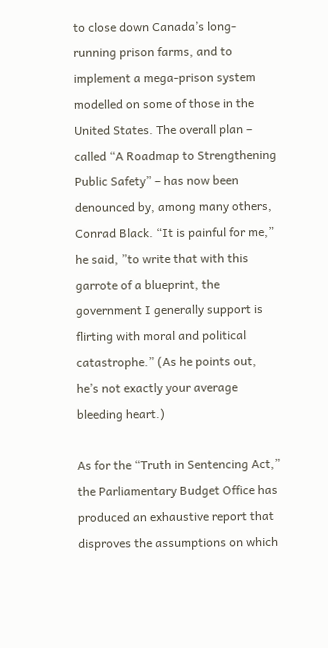to close down Canada’s long-running prison farms, and to implement a mega-prison system modelled on some of those in the United States. The overall plan – called “A Roadmap to Strengthening Public Safety” – has now been denounced by, among many others, Conrad Black. “It is painful for me,” he said, ”to write that with this garrote of a blueprint, the government I generally support is flirting with moral and political catastrophe.” (As he points out, he’s not exactly your average bleeding heart.)

As for the “Truth in Sentencing Act,” the Parliamentary Budget Office has produced an exhaustive report that disproves the assumptions on which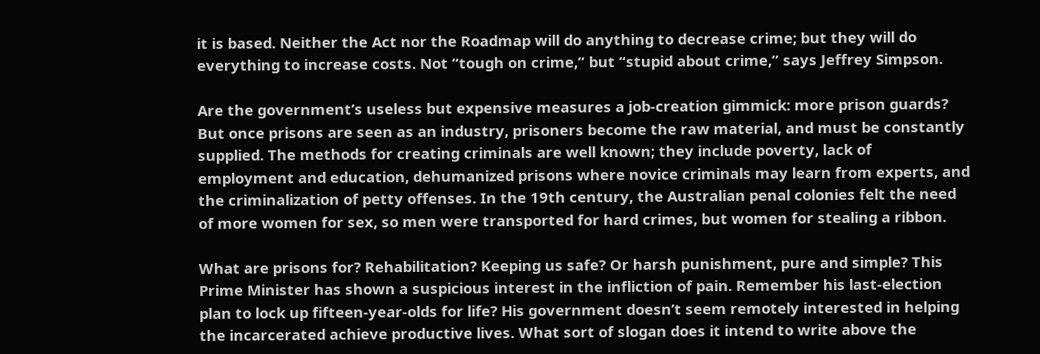it is based. Neither the Act nor the Roadmap will do anything to decrease crime; but they will do everything to increase costs. Not “tough on crime,” but “stupid about crime,” says Jeffrey Simpson.

Are the government’s useless but expensive measures a job-creation gimmick: more prison guards? But once prisons are seen as an industry, prisoners become the raw material, and must be constantly supplied. The methods for creating criminals are well known; they include poverty, lack of employment and education, dehumanized prisons where novice criminals may learn from experts, and the criminalization of petty offenses. In the 19th century, the Australian penal colonies felt the need of more women for sex, so men were transported for hard crimes, but women for stealing a ribbon.

What are prisons for? Rehabilitation? Keeping us safe? Or harsh punishment, pure and simple? This Prime Minister has shown a suspicious interest in the infliction of pain. Remember his last-election plan to lock up fifteen-year-olds for life? His government doesn’t seem remotely interested in helping the incarcerated achieve productive lives. What sort of slogan does it intend to write above the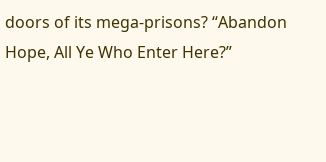doors of its mega-prisons? “Abandon Hope, All Ye Who Enter Here?”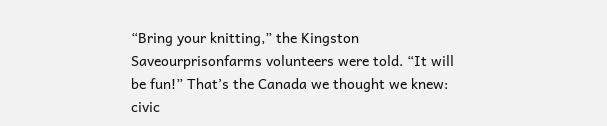“Bring your knitting,” the Kingston Saveourprisonfarms volunteers were told. “It will be fun!” That’s the Canada we thought we knew: civic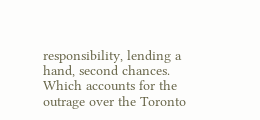responsibility, lending a hand, second chances. Which accounts for the outrage over the Toronto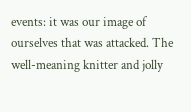events: it was our image of ourselves that was attacked. The well-meaning knitter and jolly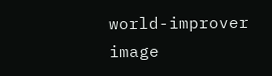world-improver image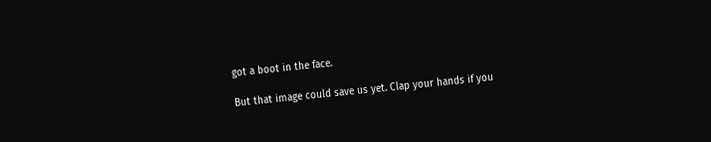got a boot in the face.

But that image could save us yet. Clap your hands if you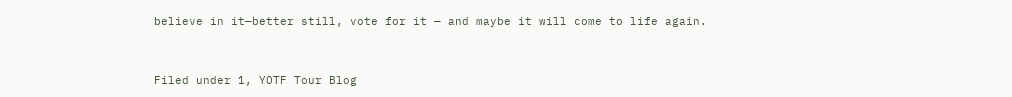believe in it—better still, vote for it — and maybe it will come to life again.


Filed under 1, YOTF Tour Blog